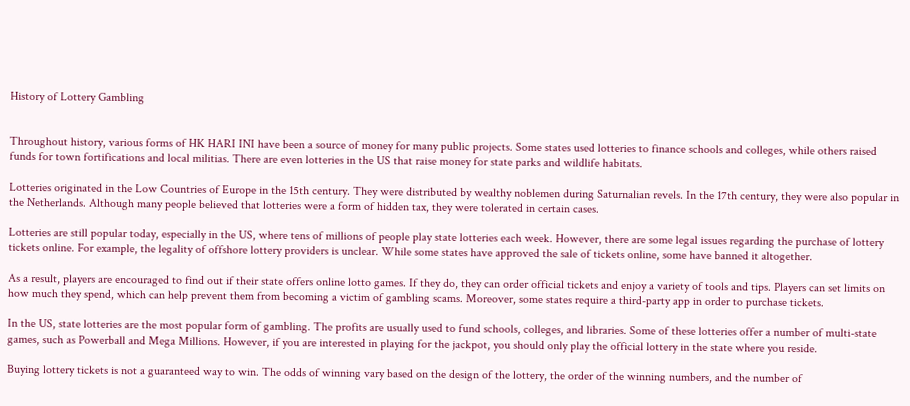History of Lottery Gambling


Throughout history, various forms of HK HARI INI have been a source of money for many public projects. Some states used lotteries to finance schools and colleges, while others raised funds for town fortifications and local militias. There are even lotteries in the US that raise money for state parks and wildlife habitats.

Lotteries originated in the Low Countries of Europe in the 15th century. They were distributed by wealthy noblemen during Saturnalian revels. In the 17th century, they were also popular in the Netherlands. Although many people believed that lotteries were a form of hidden tax, they were tolerated in certain cases.

Lotteries are still popular today, especially in the US, where tens of millions of people play state lotteries each week. However, there are some legal issues regarding the purchase of lottery tickets online. For example, the legality of offshore lottery providers is unclear. While some states have approved the sale of tickets online, some have banned it altogether.

As a result, players are encouraged to find out if their state offers online lotto games. If they do, they can order official tickets and enjoy a variety of tools and tips. Players can set limits on how much they spend, which can help prevent them from becoming a victim of gambling scams. Moreover, some states require a third-party app in order to purchase tickets.

In the US, state lotteries are the most popular form of gambling. The profits are usually used to fund schools, colleges, and libraries. Some of these lotteries offer a number of multi-state games, such as Powerball and Mega Millions. However, if you are interested in playing for the jackpot, you should only play the official lottery in the state where you reside.

Buying lottery tickets is not a guaranteed way to win. The odds of winning vary based on the design of the lottery, the order of the winning numbers, and the number of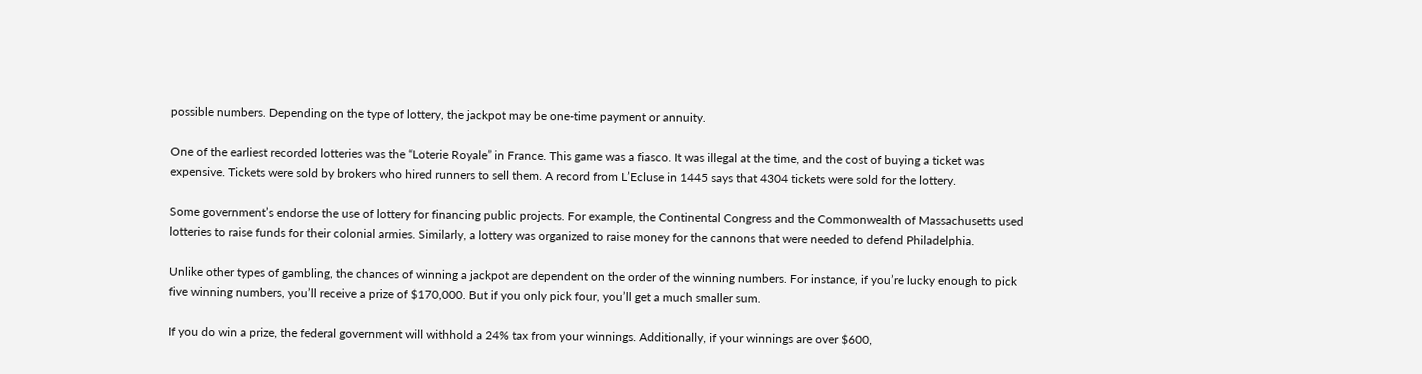possible numbers. Depending on the type of lottery, the jackpot may be one-time payment or annuity.

One of the earliest recorded lotteries was the “Loterie Royale” in France. This game was a fiasco. It was illegal at the time, and the cost of buying a ticket was expensive. Tickets were sold by brokers who hired runners to sell them. A record from L’Ecluse in 1445 says that 4304 tickets were sold for the lottery.

Some government’s endorse the use of lottery for financing public projects. For example, the Continental Congress and the Commonwealth of Massachusetts used lotteries to raise funds for their colonial armies. Similarly, a lottery was organized to raise money for the cannons that were needed to defend Philadelphia.

Unlike other types of gambling, the chances of winning a jackpot are dependent on the order of the winning numbers. For instance, if you’re lucky enough to pick five winning numbers, you’ll receive a prize of $170,000. But if you only pick four, you’ll get a much smaller sum.

If you do win a prize, the federal government will withhold a 24% tax from your winnings. Additionally, if your winnings are over $600,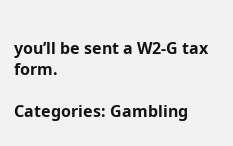you’ll be sent a W2-G tax form.

Categories: Gambling